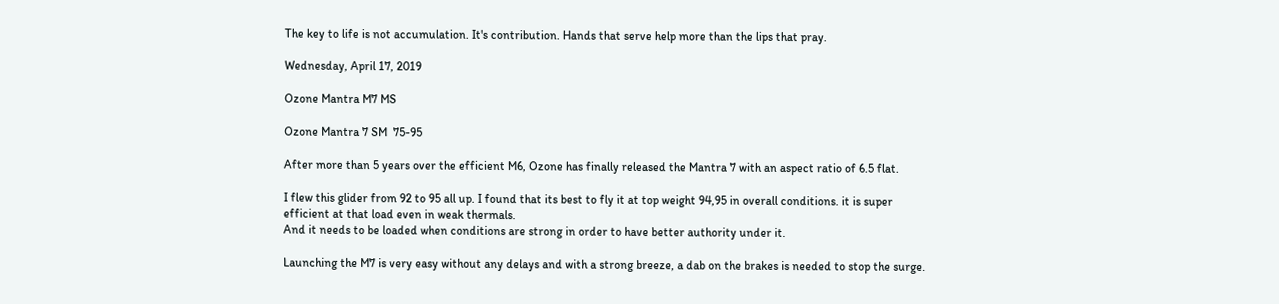The key to life is not accumulation. It's contribution. Hands that serve help more than the lips that pray.

Wednesday, April 17, 2019

Ozone Mantra M7 MS

Ozone Mantra 7 SM  75-95

After more than 5 years over the efficient M6, Ozone has finally released the Mantra 7 with an aspect ratio of 6.5 flat.

I flew this glider from 92 to 95 all up. I found that its best to fly it at top weight 94,95 in overall conditions. it is super efficient at that load even in weak thermals.
And it needs to be loaded when conditions are strong in order to have better authority under it.

Launching the M7 is very easy without any delays and with a strong breeze, a dab on the brakes is needed to stop the surge.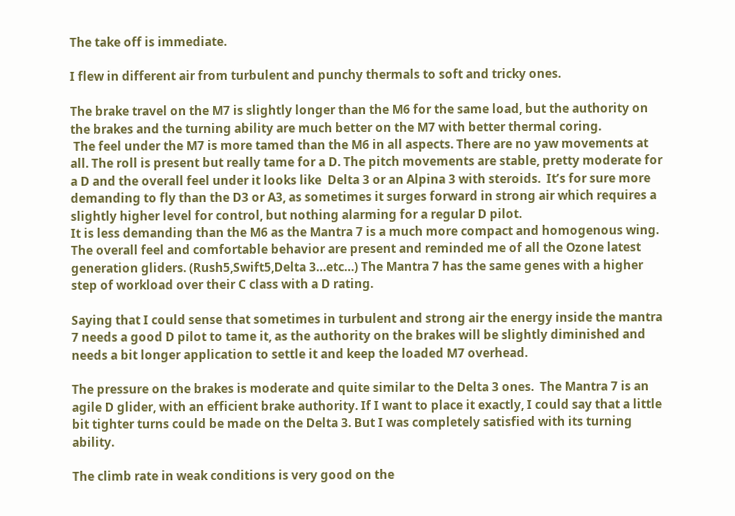The take off is immediate.

I flew in different air from turbulent and punchy thermals to soft and tricky ones.

The brake travel on the M7 is slightly longer than the M6 for the same load, but the authority on the brakes and the turning ability are much better on the M7 with better thermal coring.
 The feel under the M7 is more tamed than the M6 in all aspects. There are no yaw movements at all. The roll is present but really tame for a D. The pitch movements are stable, pretty moderate for a D and the overall feel under it looks like  Delta 3 or an Alpina 3 with steroids.  It’s for sure more demanding to fly than the D3 or A3, as sometimes it surges forward in strong air which requires a slightly higher level for control, but nothing alarming for a regular D pilot.
It is less demanding than the M6 as the Mantra 7 is a much more compact and homogenous wing. The overall feel and comfortable behavior are present and reminded me of all the Ozone latest generation gliders. (Rush5,Swift5,Delta 3…etc…) The Mantra 7 has the same genes with a higher step of workload over their C class with a D rating.

Saying that I could sense that sometimes in turbulent and strong air the energy inside the mantra 7 needs a good D pilot to tame it, as the authority on the brakes will be slightly diminished and needs a bit longer application to settle it and keep the loaded M7 overhead.

The pressure on the brakes is moderate and quite similar to the Delta 3 ones.  The Mantra 7 is an agile D glider, with an efficient brake authority. If I want to place it exactly, I could say that a little bit tighter turns could be made on the Delta 3. But I was completely satisfied with its turning ability.

The climb rate in weak conditions is very good on the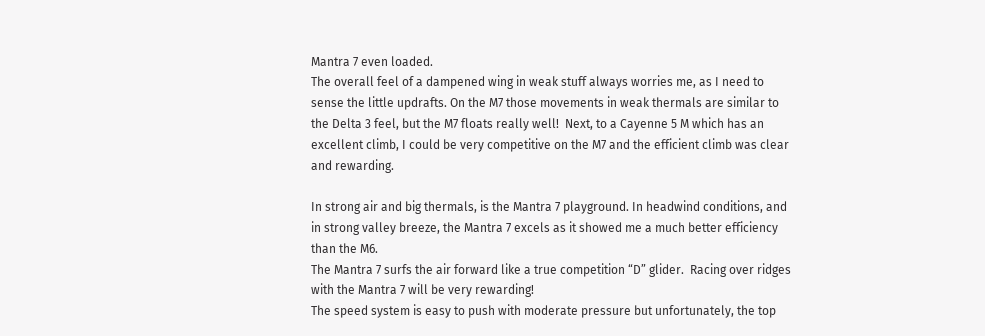Mantra 7 even loaded.
The overall feel of a dampened wing in weak stuff always worries me, as I need to sense the little updrafts. On the M7 those movements in weak thermals are similar to the Delta 3 feel, but the M7 floats really well!  Next, to a Cayenne 5 M which has an excellent climb, I could be very competitive on the M7 and the efficient climb was clear and rewarding.

In strong air and big thermals, is the Mantra 7 playground. In headwind conditions, and in strong valley breeze, the Mantra 7 excels as it showed me a much better efficiency than the M6.
The Mantra 7 surfs the air forward like a true competition “D” glider.  Racing over ridges with the Mantra 7 will be very rewarding!
The speed system is easy to push with moderate pressure but unfortunately, the top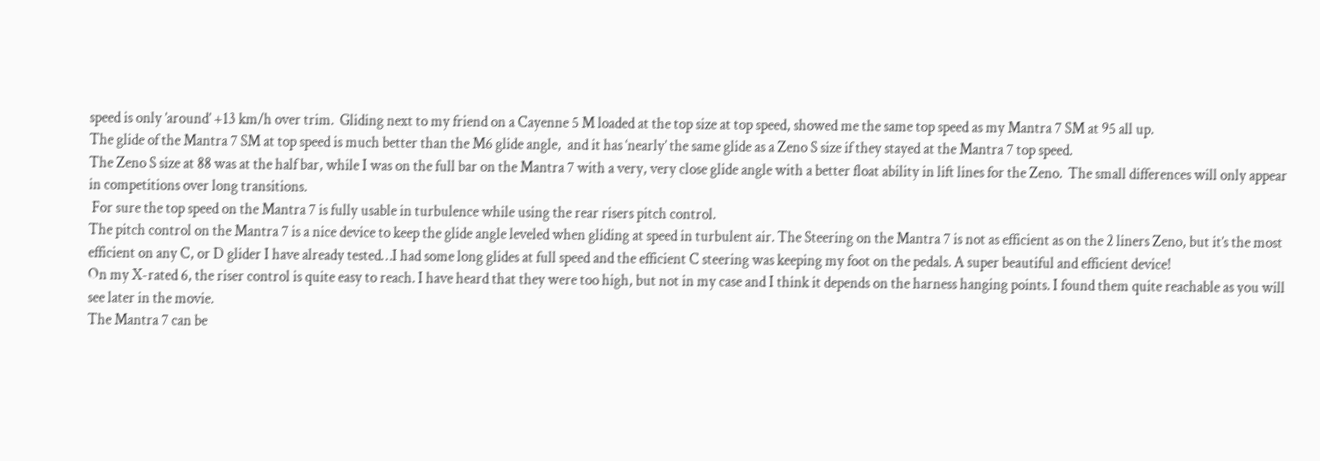speed is only ’around’ +13 km/h over trim.  Gliding next to my friend on a Cayenne 5 M loaded at the top size at top speed, showed me the same top speed as my Mantra 7 SM at 95 all up.
The glide of the Mantra 7 SM at top speed is much better than the M6 glide angle,  and it has ‘nearly’ the same glide as a Zeno S size if they stayed at the Mantra 7 top speed.
The Zeno S size at 88 was at the half bar, while I was on the full bar on the Mantra 7 with a very, very close glide angle with a better float ability in lift lines for the Zeno.  The small differences will only appear in competitions over long transitions.
 For sure the top speed on the Mantra 7 is fully usable in turbulence while using the rear risers pitch control.
The pitch control on the Mantra 7 is a nice device to keep the glide angle leveled when gliding at speed in turbulent air. The Steering on the Mantra 7 is not as efficient as on the 2 liners Zeno, but it’s the most efficient on any C, or D glider I have already tested…I had some long glides at full speed and the efficient C steering was keeping my foot on the pedals. A super beautiful and efficient device!
On my X-rated 6, the riser control is quite easy to reach. I have heard that they were too high, but not in my case and I think it depends on the harness hanging points. I found them quite reachable as you will see later in the movie.
The Mantra 7 can be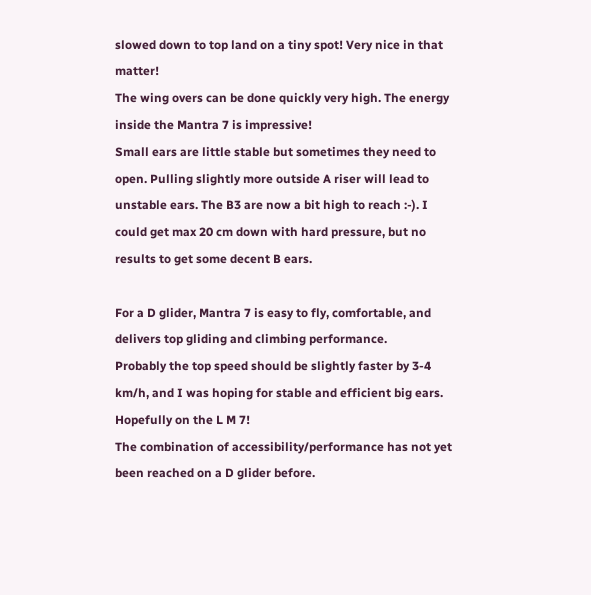slowed down to top land on a tiny spot! Very nice in that matter!
The wing overs can be done quickly very high. The energy inside the Mantra 7 is impressive!
Small ears are little stable but sometimes they need to open. Pulling slightly more outside A riser will lead to unstable ears. The B3 are now a bit high to reach :-). I could get max 20 cm down with hard pressure, but no results to get some decent B ears.

For a D glider, Mantra 7 is easy to fly, comfortable, and delivers top gliding and climbing performance.
Probably the top speed should be slightly faster by 3-4 km/h, and I was hoping for stable and efficient big ears.
Hopefully on the L M 7!
The combination of accessibility/performance has not yet been reached on a D glider before.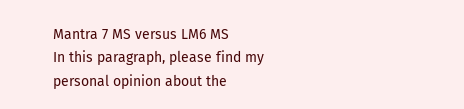Mantra 7 MS versus LM6 MS
In this paragraph, please find my personal opinion about the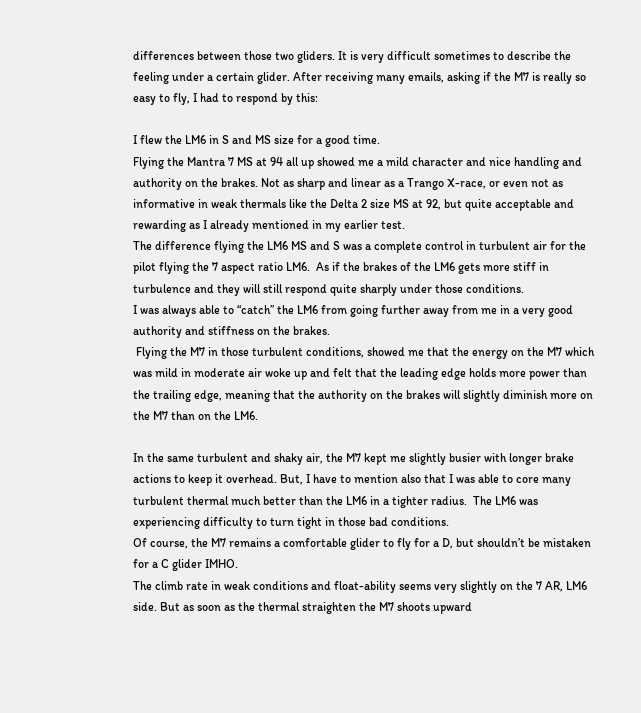differences between those two gliders. It is very difficult sometimes to describe the feeling under a certain glider. After receiving many emails, asking if the M7 is really so easy to fly, I had to respond by this:

I flew the LM6 in S and MS size for a good time.
Flying the Mantra 7 MS at 94 all up showed me a mild character and nice handling and authority on the brakes. Not as sharp and linear as a Trango X-race, or even not as informative in weak thermals like the Delta 2 size MS at 92, but quite acceptable and rewarding as I already mentioned in my earlier test.
The difference flying the LM6 MS and S was a complete control in turbulent air for the pilot flying the 7 aspect ratio LM6.  As if the brakes of the LM6 gets more stiff in turbulence and they will still respond quite sharply under those conditions.
I was always able to “catch” the LM6 from going further away from me in a very good authority and stiffness on the brakes.
 Flying the M7 in those turbulent conditions, showed me that the energy on the M7 which was mild in moderate air woke up and felt that the leading edge holds more power than the trailing edge, meaning that the authority on the brakes will slightly diminish more on the M7 than on the LM6.

In the same turbulent and shaky air, the M7 kept me slightly busier with longer brake actions to keep it overhead. But, I have to mention also that I was able to core many turbulent thermal much better than the LM6 in a tighter radius.  The LM6 was experiencing difficulty to turn tight in those bad conditions.
Of course, the M7 remains a comfortable glider to fly for a D, but shouldn’t be mistaken for a C glider IMHO.
The climb rate in weak conditions and float-ability seems very slightly on the 7 AR, LM6 side. But as soon as the thermal straighten the M7 shoots upward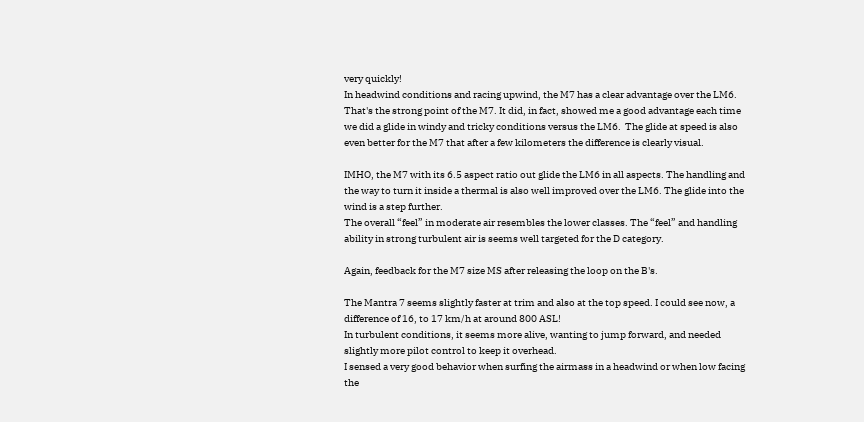very quickly!
In headwind conditions and racing upwind, the M7 has a clear advantage over the LM6.  That's the strong point of the M7. It did, in fact, showed me a good advantage each time we did a glide in windy and tricky conditions versus the LM6.  The glide at speed is also even better for the M7 that after a few kilometers the difference is clearly visual.

IMHO, the M7 with its 6.5 aspect ratio out glide the LM6 in all aspects. The handling and the way to turn it inside a thermal is also well improved over the LM6. The glide into the wind is a step further.
The overall “feel” in moderate air resembles the lower classes. The “feel” and handling ability in strong turbulent air is seems well targeted for the D category.

Again, feedback for the M7 size MS after releasing the loop on the B's.

The Mantra 7 seems slightly faster at trim and also at the top speed. I could see now, a difference of 16, to 17 km/h at around 800 ASL!
In turbulent conditions, it seems more alive, wanting to jump forward, and needed slightly more pilot control to keep it overhead.
I sensed a very good behavior when surfing the airmass in a headwind or when low facing the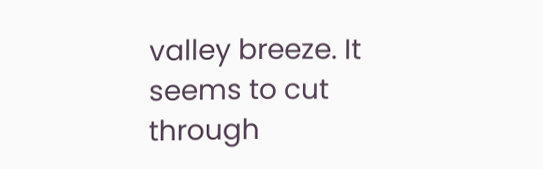valley breeze. It seems to cut through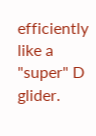efficiently like a "super" D glider.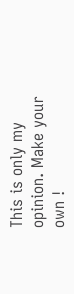This is only my opinion. Make your own !